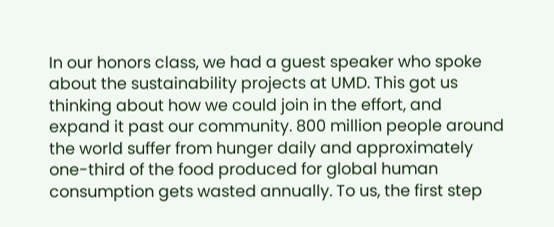In our honors class, we had a guest speaker who spoke about the sustainability projects at UMD. This got us thinking about how we could join in the effort, and expand it past our community. 800 million people around the world suffer from hunger daily and approximately one-third of the food produced for global human consumption gets wasted annually. To us, the first step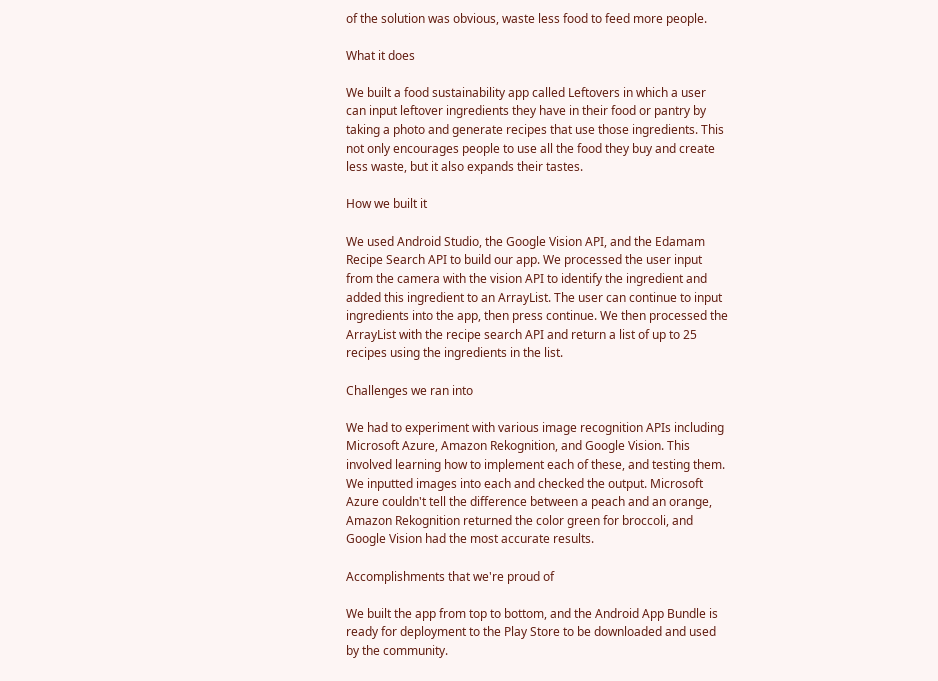of the solution was obvious, waste less food to feed more people.

What it does

We built a food sustainability app called Leftovers in which a user can input leftover ingredients they have in their food or pantry by taking a photo and generate recipes that use those ingredients. This not only encourages people to use all the food they buy and create less waste, but it also expands their tastes.

How we built it

We used Android Studio, the Google Vision API, and the Edamam Recipe Search API to build our app. We processed the user input from the camera with the vision API to identify the ingredient and added this ingredient to an ArrayList. The user can continue to input ingredients into the app, then press continue. We then processed the ArrayList with the recipe search API and return a list of up to 25 recipes using the ingredients in the list.

Challenges we ran into

We had to experiment with various image recognition APIs including Microsoft Azure, Amazon Rekognition, and Google Vision. This involved learning how to implement each of these, and testing them. We inputted images into each and checked the output. Microsoft Azure couldn't tell the difference between a peach and an orange, Amazon Rekognition returned the color green for broccoli, and Google Vision had the most accurate results.

Accomplishments that we're proud of

We built the app from top to bottom, and the Android App Bundle is ready for deployment to the Play Store to be downloaded and used by the community.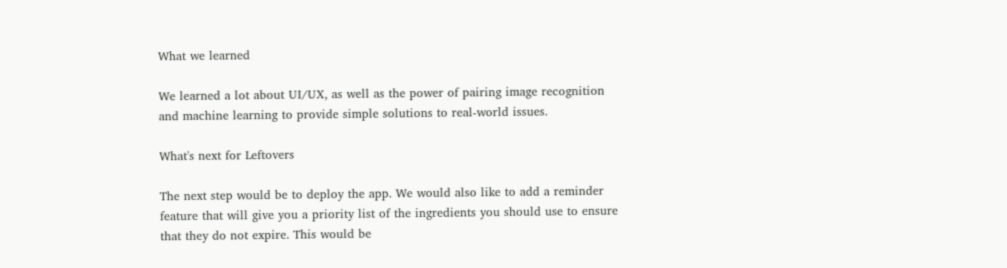What we learned

We learned a lot about UI/UX, as well as the power of pairing image recognition and machine learning to provide simple solutions to real-world issues.

What's next for Leftovers

The next step would be to deploy the app. We would also like to add a reminder feature that will give you a priority list of the ingredients you should use to ensure that they do not expire. This would be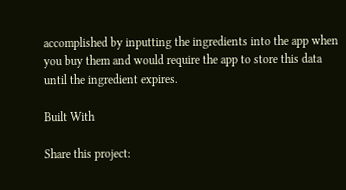accomplished by inputting the ingredients into the app when you buy them and would require the app to store this data until the ingredient expires.

Built With

Share this project: